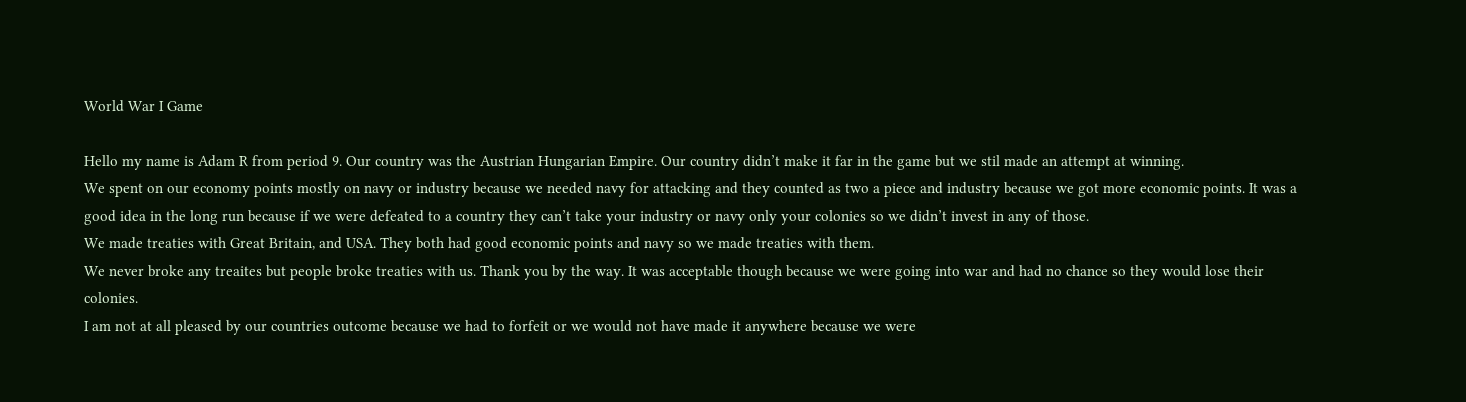World War I Game

Hello my name is Adam R from period 9. Our country was the Austrian Hungarian Empire. Our country didn’t make it far in the game but we stil made an attempt at winning.
We spent on our economy points mostly on navy or industry because we needed navy for attacking and they counted as two a piece and industry because we got more economic points. It was a good idea in the long run because if we were defeated to a country they can’t take your industry or navy only your colonies so we didn’t invest in any of those.
We made treaties with Great Britain, and USA. They both had good economic points and navy so we made treaties with them.
We never broke any treaites but people broke treaties with us. Thank you by the way. It was acceptable though because we were going into war and had no chance so they would lose their colonies.
I am not at all pleased by our countries outcome because we had to forfeit or we would not have made it anywhere because we were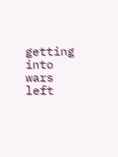getting into wars left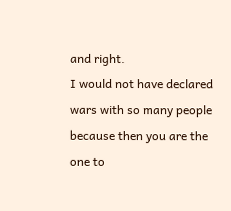and right.
I would not have declared wars with so many people because then you are the one to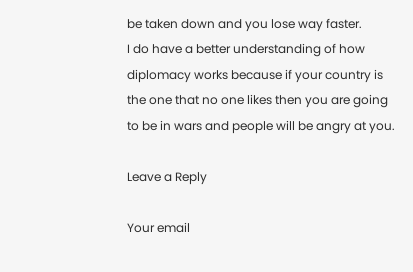be taken down and you lose way faster.
I do have a better understanding of how diplomacy works because if your country is the one that no one likes then you are going to be in wars and people will be angry at you.

Leave a Reply

Your email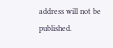address will not be published.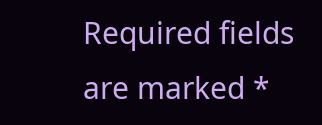Required fields are marked *